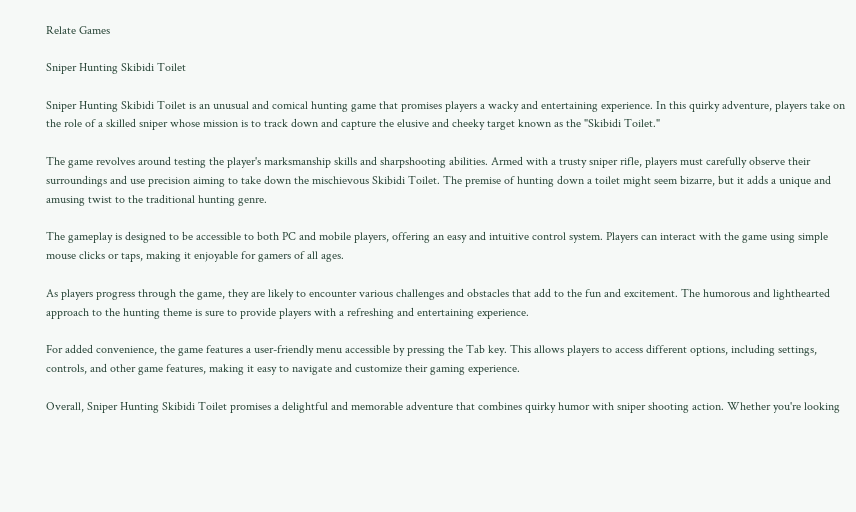Relate Games

Sniper Hunting Skibidi Toilet

Sniper Hunting Skibidi Toilet is an unusual and comical hunting game that promises players a wacky and entertaining experience. In this quirky adventure, players take on the role of a skilled sniper whose mission is to track down and capture the elusive and cheeky target known as the "Skibidi Toilet."

The game revolves around testing the player's marksmanship skills and sharpshooting abilities. Armed with a trusty sniper rifle, players must carefully observe their surroundings and use precision aiming to take down the mischievous Skibidi Toilet. The premise of hunting down a toilet might seem bizarre, but it adds a unique and amusing twist to the traditional hunting genre.

The gameplay is designed to be accessible to both PC and mobile players, offering an easy and intuitive control system. Players can interact with the game using simple mouse clicks or taps, making it enjoyable for gamers of all ages.

As players progress through the game, they are likely to encounter various challenges and obstacles that add to the fun and excitement. The humorous and lighthearted approach to the hunting theme is sure to provide players with a refreshing and entertaining experience.

For added convenience, the game features a user-friendly menu accessible by pressing the Tab key. This allows players to access different options, including settings, controls, and other game features, making it easy to navigate and customize their gaming experience.

Overall, Sniper Hunting Skibidi Toilet promises a delightful and memorable adventure that combines quirky humor with sniper shooting action. Whether you're looking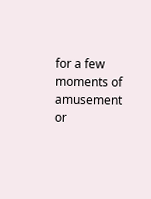for a few moments of amusement or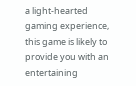a light-hearted gaming experience, this game is likely to provide you with an entertaining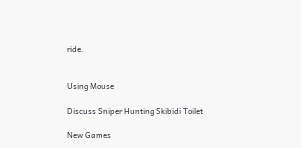ride.


Using Mouse

Discuss Sniper Hunting Skibidi Toilet

New Games